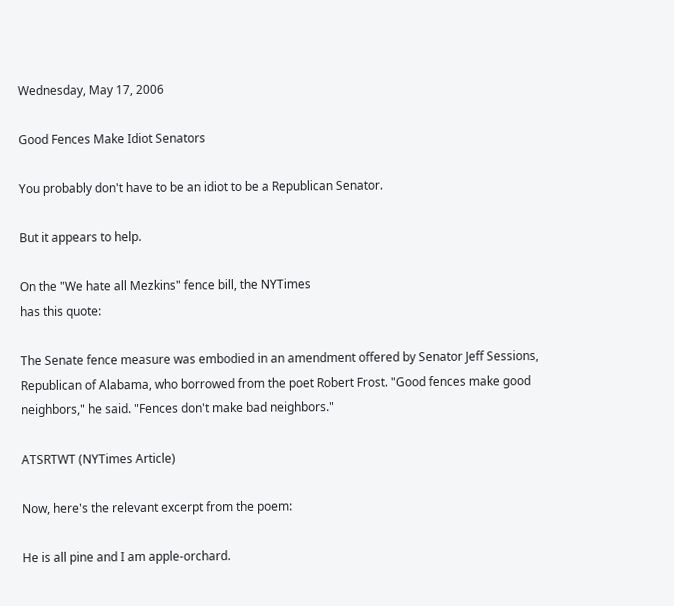Wednesday, May 17, 2006

Good Fences Make Idiot Senators

You probably don't have to be an idiot to be a Republican Senator.

But it appears to help.

On the "We hate all Mezkins" fence bill, the NYTimes
has this quote:

The Senate fence measure was embodied in an amendment offered by Senator Jeff Sessions, Republican of Alabama, who borrowed from the poet Robert Frost. "Good fences make good neighbors," he said. "Fences don't make bad neighbors."

ATSRTWT (NYTimes Article)

Now, here's the relevant excerpt from the poem:

He is all pine and I am apple-orchard.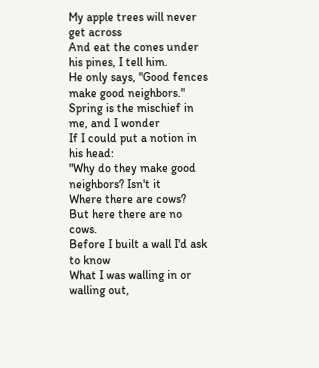My apple trees will never get across
And eat the cones under his pines, I tell him.
He only says, "Good fences make good neighbors."
Spring is the mischief in me, and I wonder
If I could put a notion in his head:
"Why do they make good neighbors? Isn't it
Where there are cows? But here there are no cows.
Before I built a wall I'd ask to know
What I was walling in or walling out,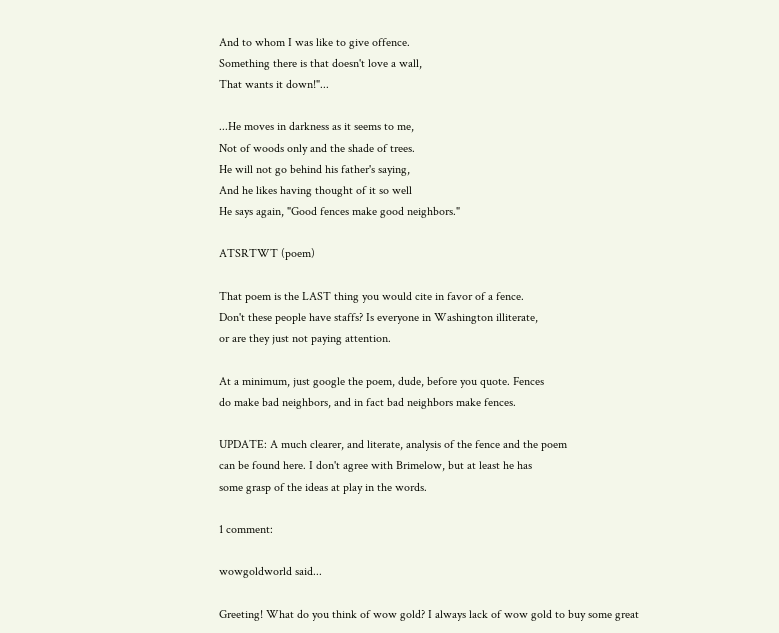And to whom I was like to give offence.
Something there is that doesn't love a wall,
That wants it down!"...

...He moves in darkness as it seems to me,
Not of woods only and the shade of trees.
He will not go behind his father's saying,
And he likes having thought of it so well
He says again, "Good fences make good neighbors."

ATSRTWT (poem)

That poem is the LAST thing you would cite in favor of a fence.
Don't these people have staffs? Is everyone in Washington illiterate,
or are they just not paying attention.

At a minimum, just google the poem, dude, before you quote. Fences
do make bad neighbors, and in fact bad neighbors make fences.

UPDATE: A much clearer, and literate, analysis of the fence and the poem
can be found here. I don't agree with Brimelow, but at least he has
some grasp of the ideas at play in the words.

1 comment:

wowgoldworld said...

Greeting! What do you think of wow gold? I always lack of wow gold to buy some great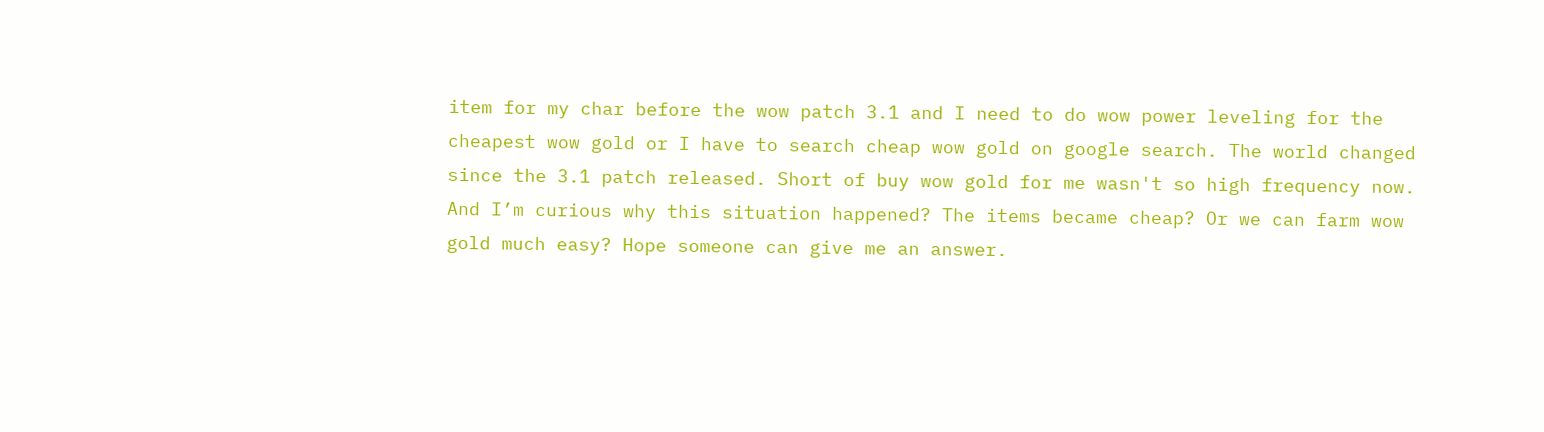item for my char before the wow patch 3.1 and I need to do wow power leveling for the cheapest wow gold or I have to search cheap wow gold on google search. The world changed since the 3.1 patch released. Short of buy wow gold for me wasn't so high frequency now. And I’m curious why this situation happened? The items became cheap? Or we can farm wow gold much easy? Hope someone can give me an answer.